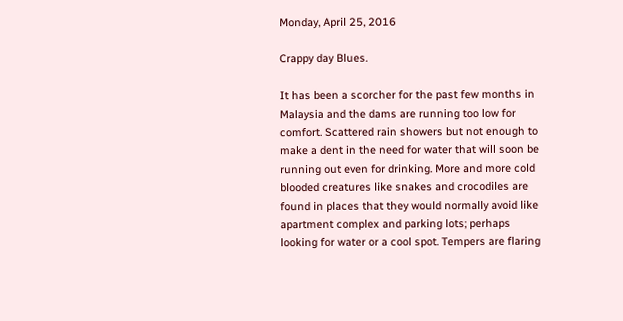Monday, April 25, 2016

Crappy day Blues.

It has been a scorcher for the past few months in Malaysia and the dams are running too low for comfort. Scattered rain showers but not enough to make a dent in the need for water that will soon be running out even for drinking. More and more cold blooded creatures like snakes and crocodiles are found in places that they would normally avoid like apartment complex and parking lots; perhaps looking for water or a cool spot. Tempers are flaring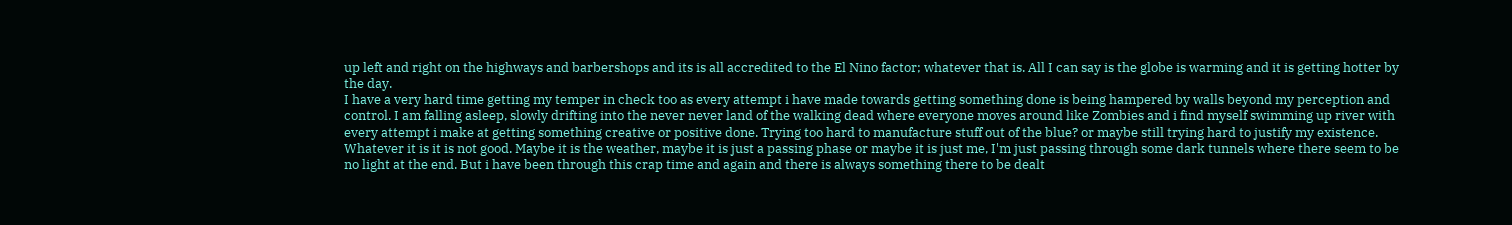up left and right on the highways and barbershops and its is all accredited to the El Nino factor; whatever that is. All I can say is the globe is warming and it is getting hotter by the day.
I have a very hard time getting my temper in check too as every attempt i have made towards getting something done is being hampered by walls beyond my perception and control. I am falling asleep, slowly drifting into the never never land of the walking dead where everyone moves around like Zombies and i find myself swimming up river with every attempt i make at getting something creative or positive done. Trying too hard to manufacture stuff out of the blue? or maybe still trying hard to justify my existence. Whatever it is it is not good. Maybe it is the weather, maybe it is just a passing phase or maybe it is just me, I'm just passing through some dark tunnels where there seem to be no light at the end. But i have been through this crap time and again and there is always something there to be dealt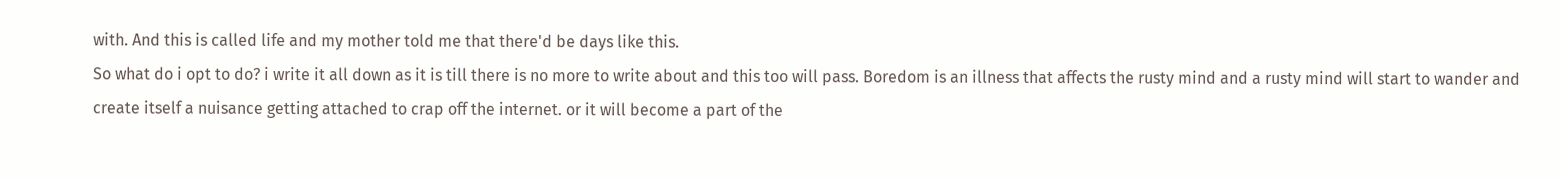with. And this is called life and my mother told me that there'd be days like this.
So what do i opt to do? i write it all down as it is till there is no more to write about and this too will pass. Boredom is an illness that affects the rusty mind and a rusty mind will start to wander and create itself a nuisance getting attached to crap off the internet. or it will become a part of the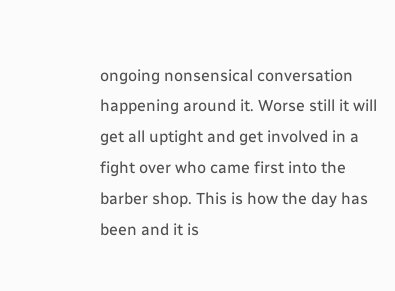ongoing nonsensical conversation happening around it. Worse still it will get all uptight and get involved in a fight over who came first into the barber shop. This is how the day has been and it is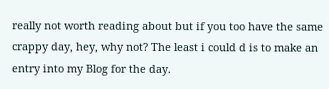really not worth reading about but if you too have the same crappy day, hey, why not? The least i could d is to make an entry into my Blog for the day.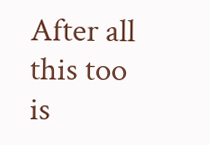After all this too is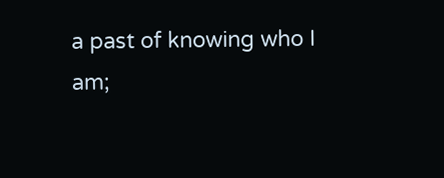a past of knowing who I am;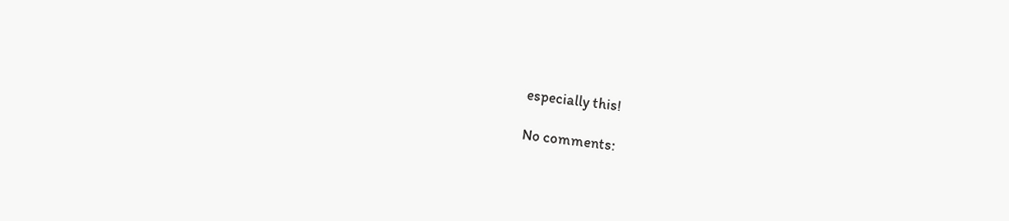especially this!

No comments: